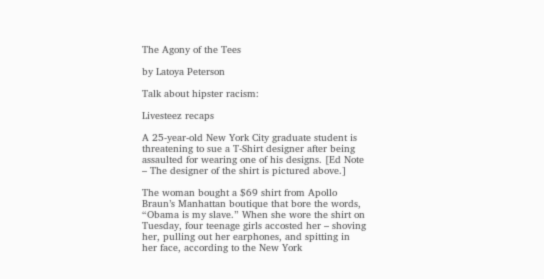The Agony of the Tees

by Latoya Peterson

Talk about hipster racism:

Livesteez recaps

A 25-year-old New York City graduate student is threatening to sue a T-Shirt designer after being assaulted for wearing one of his designs. [Ed Note – The designer of the shirt is pictured above.]

The woman bought a $69 shirt from Apollo Braun’s Manhattan boutique that bore the words, “Obama is my slave.” When she wore the shirt on Tuesday, four teenage girls accosted her – shoving her, pulling out her earphones, and spitting in her face, according to the New York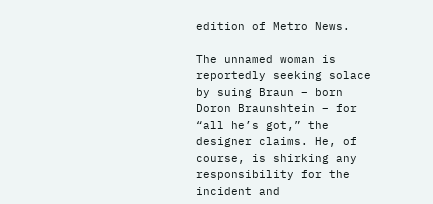edition of Metro News.

The unnamed woman is reportedly seeking solace by suing Braun – born Doron Braunshtein – for “all he’s got,” the designer claims. He, of course, is shirking any responsibility for the incident and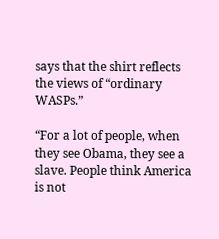says that the shirt reflects the views of “ordinary WASPs.”

“For a lot of people, when they see Obama, they see a slave. People think America is not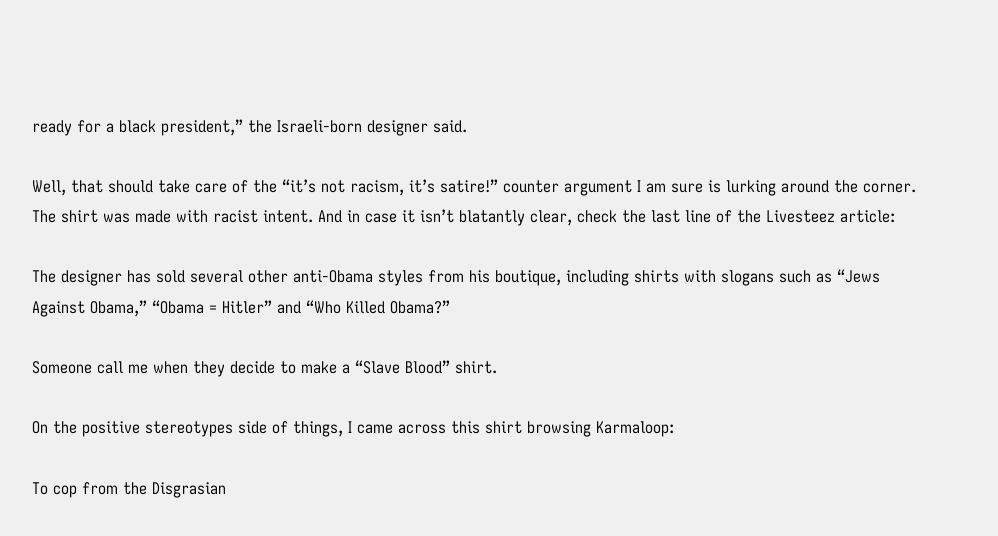ready for a black president,” the Israeli-born designer said.

Well, that should take care of the “it’s not racism, it’s satire!” counter argument I am sure is lurking around the corner. The shirt was made with racist intent. And in case it isn’t blatantly clear, check the last line of the Livesteez article:

The designer has sold several other anti-Obama styles from his boutique, including shirts with slogans such as “Jews Against Obama,” “Obama = Hitler” and “Who Killed Obama?”

Someone call me when they decide to make a “Slave Blood” shirt.

On the positive stereotypes side of things, I came across this shirt browsing Karmaloop:

To cop from the Disgrasian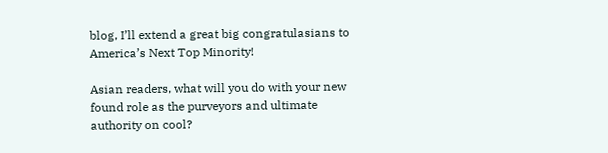blog, I’ll extend a great big congratulasians to America’s Next Top Minority!

Asian readers, what will you do with your new found role as the purveyors and ultimate authority on cool?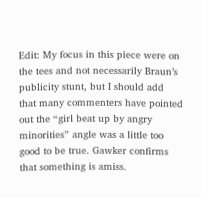Edit: My focus in this piece were on the tees and not necessarily Braun’s publicity stunt, but I should add that many commenters have pointed out the “girl beat up by angry minorities” angle was a little too good to be true. Gawker confirms that something is amiss.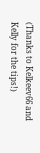(Thanks to Kelkeev66 and Kelly for the tips!)